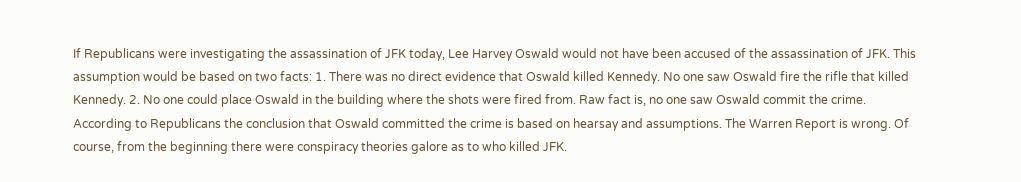If Republicans were investigating the assassination of JFK today, Lee Harvey Oswald would not have been accused of the assassination of JFK. This assumption would be based on two facts: 1. There was no direct evidence that Oswald killed Kennedy. No one saw Oswald fire the rifle that killed Kennedy. 2. No one could place Oswald in the building where the shots were fired from. Raw fact is, no one saw Oswald commit the crime. According to Republicans the conclusion that Oswald committed the crime is based on hearsay and assumptions. The Warren Report is wrong. Of course, from the beginning there were conspiracy theories galore as to who killed JFK.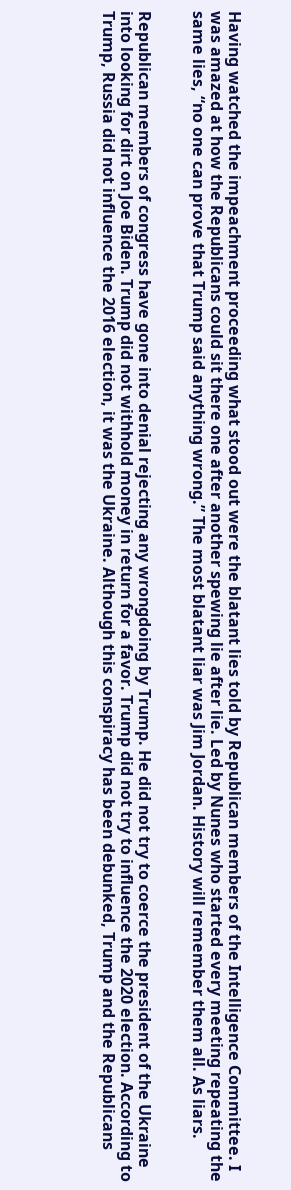Having watched the impeachment proceeding what stood out were the blatant lies told by Republican members of the Intelligence Committee. I was amazed at how the Republicans could sit there one after another spewing lie after lie. Led by Nunes who started every meeting repeating the same lies, “no one can prove that Trump said anything wrong.” The most blatant liar was Jim Jordan. History will remember them all. As liars.


Republican members of congress have gone into denial rejecting any wrongdoing by Trump. He did not try to coerce the president of the Ukraine into looking for dirt on Joe Biden. Trump did not withhold money in return for a favor. Trump did not try to influence the 2020 election. According to Trump, Russia did not influence the 2016 election, it was the Ukraine. Although this conspiracy has been debunked, Trump and the Republicans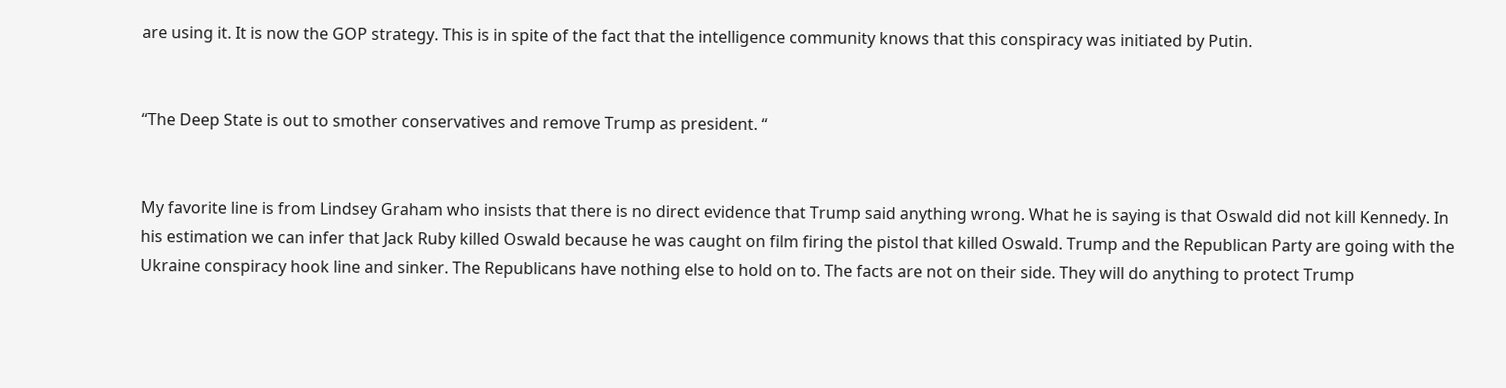are using it. It is now the GOP strategy. This is in spite of the fact that the intelligence community knows that this conspiracy was initiated by Putin.


“The Deep State is out to smother conservatives and remove Trump as president. “


My favorite line is from Lindsey Graham who insists that there is no direct evidence that Trump said anything wrong. What he is saying is that Oswald did not kill Kennedy. In his estimation we can infer that Jack Ruby killed Oswald because he was caught on film firing the pistol that killed Oswald. Trump and the Republican Party are going with the Ukraine conspiracy hook line and sinker. The Republicans have nothing else to hold on to. The facts are not on their side. They will do anything to protect Trump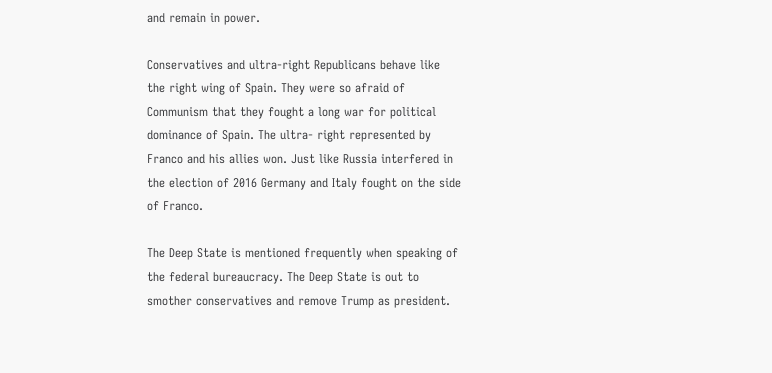and remain in power.

Conservatives and ultra-right Republicans behave like the right wing of Spain. They were so afraid of Communism that they fought a long war for political dominance of Spain. The ultra- right represented by Franco and his allies won. Just like Russia interfered in the election of 2016 Germany and Italy fought on the side of Franco.

The Deep State is mentioned frequently when speaking of the federal bureaucracy. The Deep State is out to smother conservatives and remove Trump as president.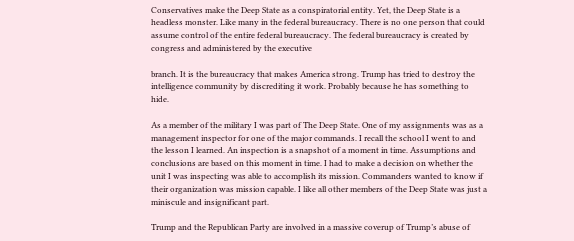Conservatives make the Deep State as a conspiratorial entity. Yet, the Deep State is a headless monster. Like many in the federal bureaucracy. There is no one person that could assume control of the entire federal bureaucracy. The federal bureaucracy is created by congress and administered by the executive

branch. It is the bureaucracy that makes America strong. Trump has tried to destroy the intelligence community by discrediting it work. Probably because he has something to hide.

As a member of the military I was part of The Deep State. One of my assignments was as a management inspector for one of the major commands. I recall the school I went to and the lesson I learned. An inspection is a snapshot of a moment in time. Assumptions and conclusions are based on this moment in time. I had to make a decision on whether the unit I was inspecting was able to accomplish its mission. Commanders wanted to know if their organization was mission capable. I like all other members of the Deep State was just a miniscule and insignificant part.

Trump and the Republican Party are involved in a massive coverup of Trump’s abuse of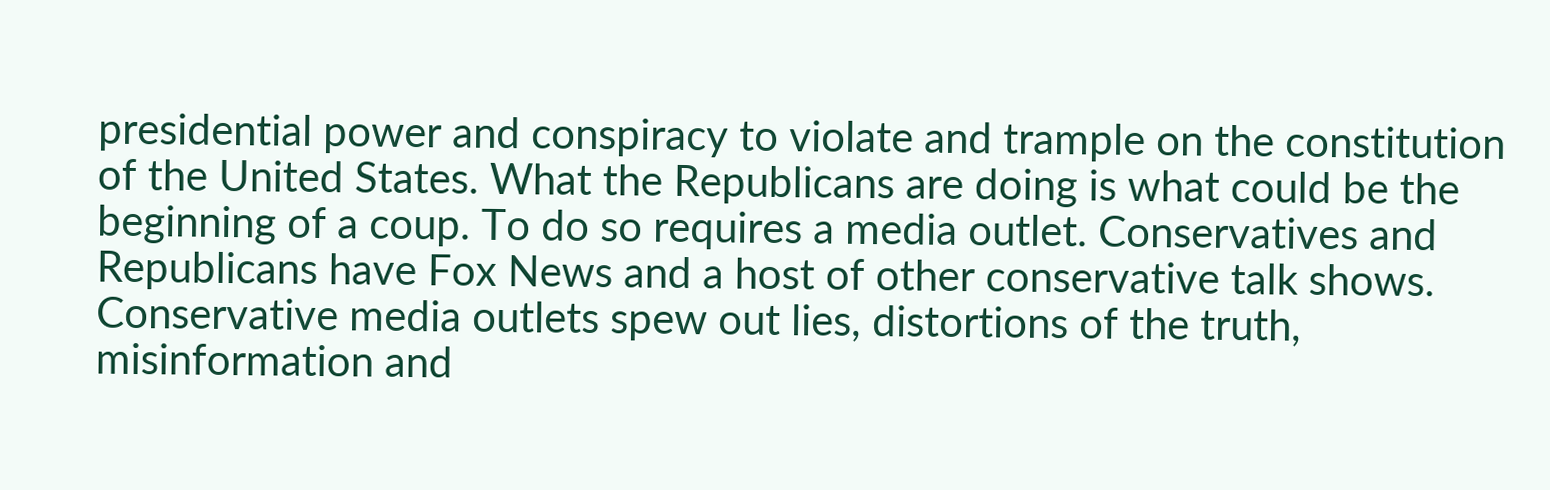presidential power and conspiracy to violate and trample on the constitution of the United States. What the Republicans are doing is what could be the beginning of a coup. To do so requires a media outlet. Conservatives and Republicans have Fox News and a host of other conservative talk shows. Conservative media outlets spew out lies, distortions of the truth, misinformation and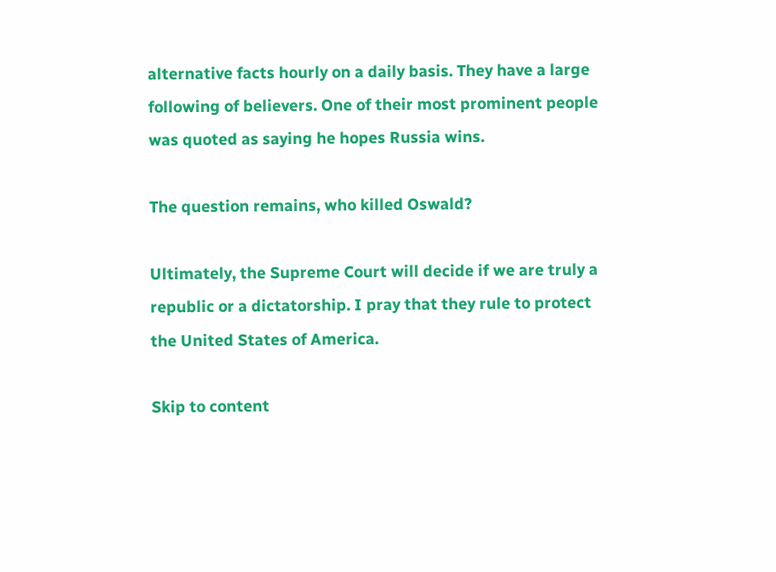alternative facts hourly on a daily basis. They have a large following of believers. One of their most prominent people was quoted as saying he hopes Russia wins.

The question remains, who killed Oswald?

Ultimately, the Supreme Court will decide if we are truly a republic or a dictatorship. I pray that they rule to protect the United States of America.

Skip to content